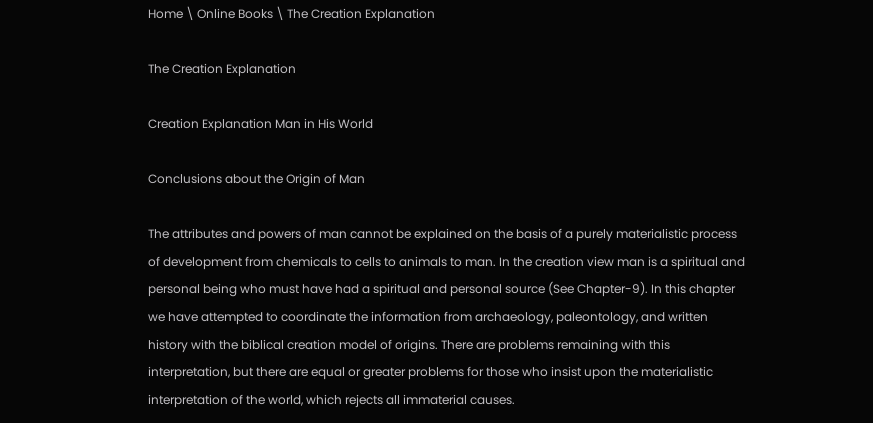Home \ Online Books \ The Creation Explanation

The Creation Explanation

Creation Explanation Man in His World

Conclusions about the Origin of Man

The attributes and powers of man cannot be explained on the basis of a purely materialistic process of development from chemicals to cells to animals to man. In the creation view man is a spiritual and personal being who must have had a spiritual and personal source (See Chapter-9). In this chapter we have attempted to coordinate the information from archaeology, paleontology, and written history with the biblical creation model of origins. There are problems remaining with this interpretation, but there are equal or greater problems for those who insist upon the materialistic interpretation of the world, which rejects all immaterial causes.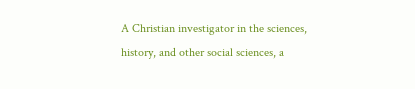A Christian investigator in the sciences, history, and other social sciences, a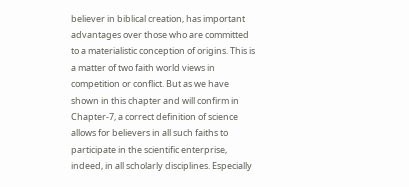believer in biblical creation, has important advantages over those who are committed to a materialistic conception of origins. This is a matter of two faith world views in competition or conflict. But as we have shown in this chapter and will confirm in Chapter-7, a correct definition of science allows for believers in all such faiths to participate in the scientific enterprise, indeed, in all scholarly disciplines. Especially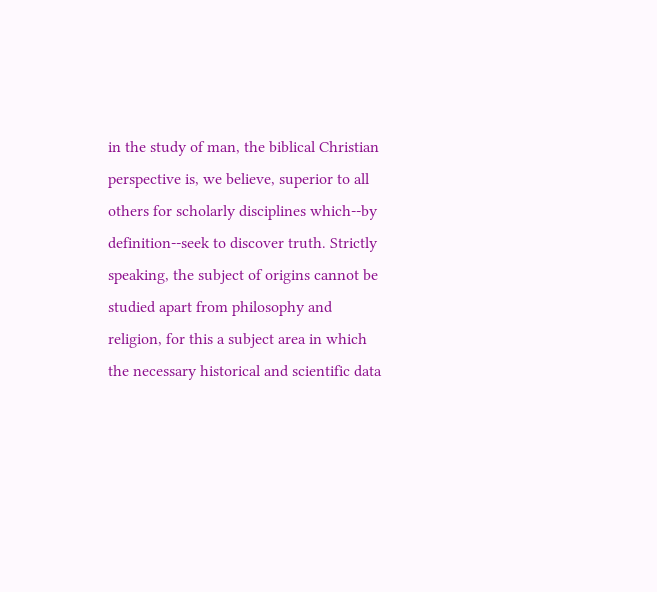in the study of man, the biblical Christian perspective is, we believe, superior to all others for scholarly disciplines which--by definition--seek to discover truth. Strictly speaking, the subject of origins cannot be studied apart from philosophy and religion, for this a subject area in which the necessary historical and scientific data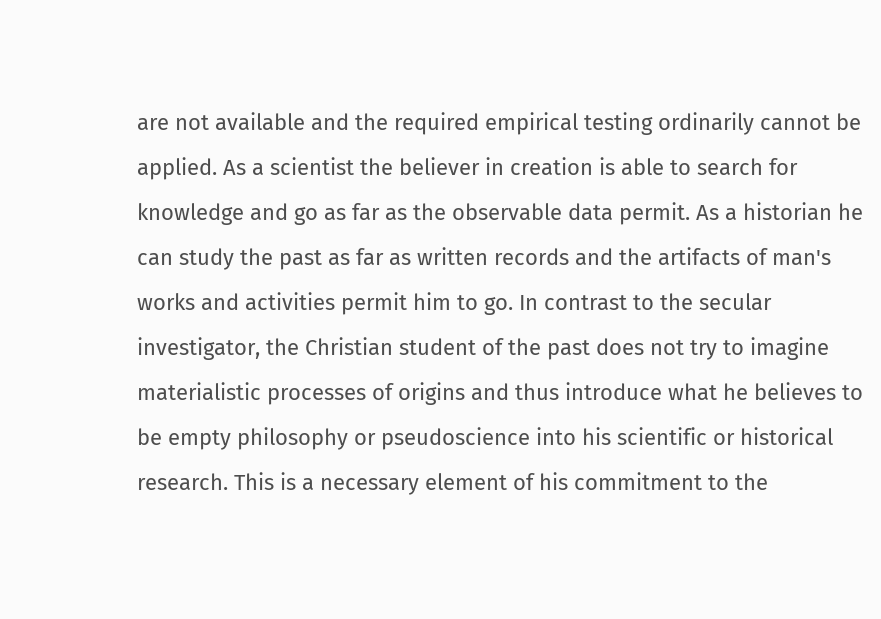are not available and the required empirical testing ordinarily cannot be applied. As a scientist the believer in creation is able to search for knowledge and go as far as the observable data permit. As a historian he can study the past as far as written records and the artifacts of man's works and activities permit him to go. In contrast to the secular investigator, the Christian student of the past does not try to imagine materialistic processes of origins and thus introduce what he believes to be empty philosophy or pseudoscience into his scientific or historical research. This is a necessary element of his commitment to the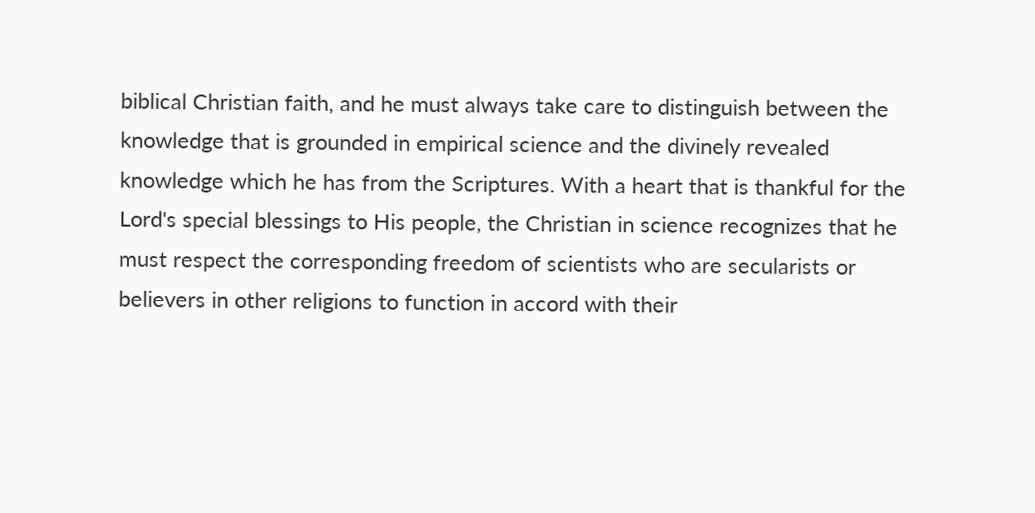biblical Christian faith, and he must always take care to distinguish between the knowledge that is grounded in empirical science and the divinely revealed knowledge which he has from the Scriptures. With a heart that is thankful for the Lord's special blessings to His people, the Christian in science recognizes that he must respect the corresponding freedom of scientists who are secularists or believers in other religions to function in accord with their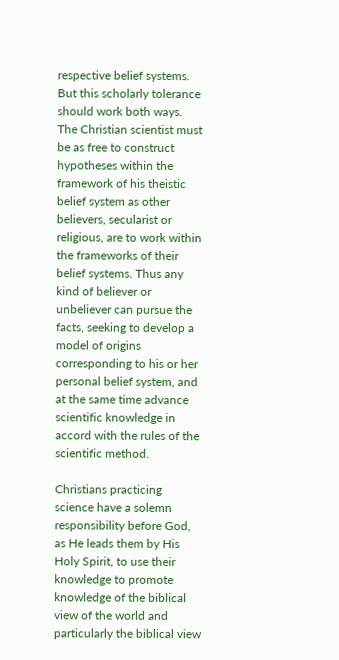respective belief systems. But this scholarly tolerance should work both ways. The Christian scientist must be as free to construct hypotheses within the framework of his theistic belief system as other believers, secularist or religious, are to work within the frameworks of their belief systems. Thus any kind of believer or unbeliever can pursue the facts, seeking to develop a model of origins corresponding to his or her personal belief system, and at the same time advance scientific knowledge in accord with the rules of the scientific method.

Christians practicing science have a solemn responsibility before God, as He leads them by His Holy Spirit, to use their knowledge to promote knowledge of the biblical view of the world and particularly the biblical view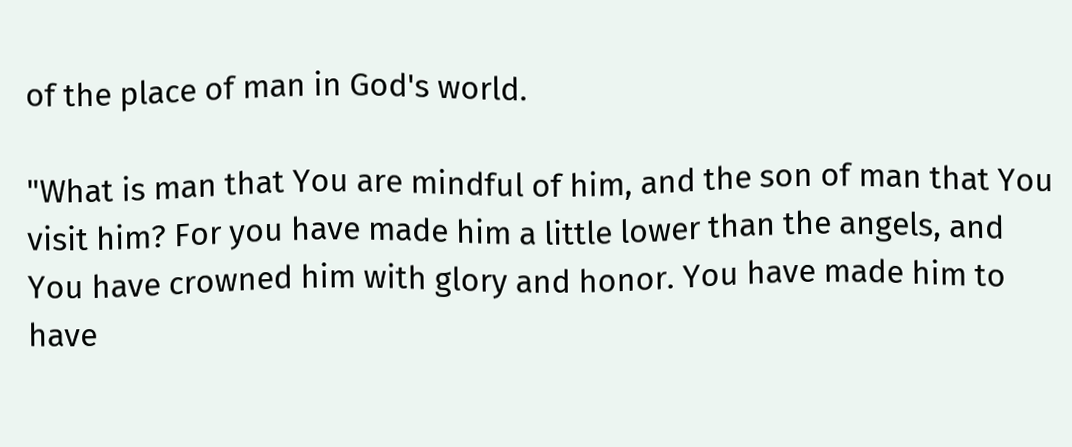of the place of man in God's world.

"What is man that You are mindful of him, and the son of man that You visit him? For you have made him a little lower than the angels, and You have crowned him with glory and honor. You have made him to have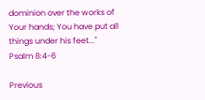dominion over the works of Your hands; You have put all things under his feet..."
Psalm 8:4-6

Previous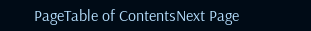PageTable of ContentsNext Page